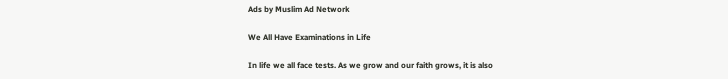Ads by Muslim Ad Network

We All Have Examinations in Life

In life we all face tests. As we grow and our faith grows, it is also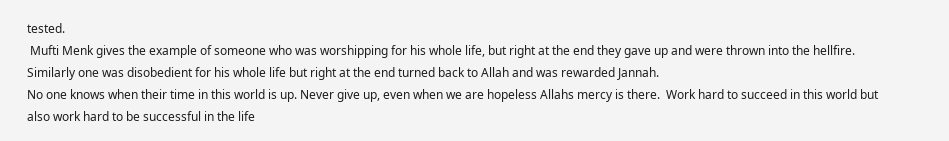tested.
 Mufti Menk gives the example of someone who was worshipping for his whole life, but right at the end they gave up and were thrown into the hellfire. Similarly one was disobedient for his whole life but right at the end turned back to Allah and was rewarded Jannah.
No one knows when their time in this world is up. Never give up, even when we are hopeless Allahs mercy is there.  Work hard to succeed in this world but also work hard to be successful in the life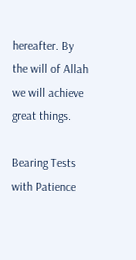hereafter. By the will of Allah we will achieve great things.

Bearing Tests with Patience